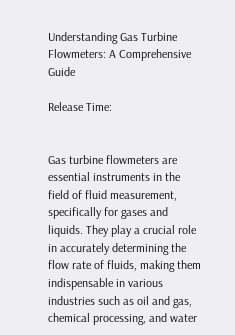Understanding Gas Turbine Flowmeters: A Comprehensive Guide

Release Time:


Gas turbine flowmeters are essential instruments in the field of fluid measurement, specifically for gases and liquids. They play a crucial role in accurately determining the flow rate of fluids, making them indispensable in various industries such as oil and gas, chemical processing, and water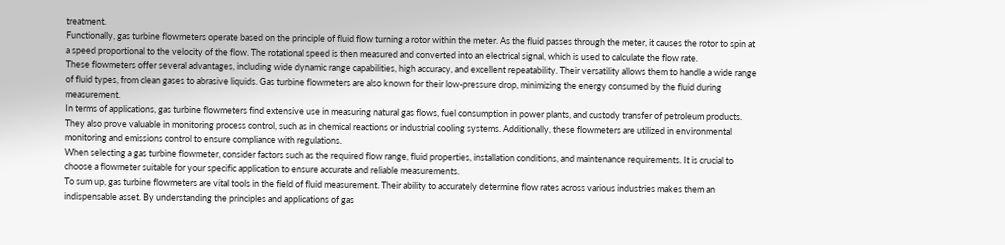treatment.
Functionally, gas turbine flowmeters operate based on the principle of fluid flow turning a rotor within the meter. As the fluid passes through the meter, it causes the rotor to spin at a speed proportional to the velocity of the flow. The rotational speed is then measured and converted into an electrical signal, which is used to calculate the flow rate.
These flowmeters offer several advantages, including wide dynamic range capabilities, high accuracy, and excellent repeatability. Their versatility allows them to handle a wide range of fluid types, from clean gases to abrasive liquids. Gas turbine flowmeters are also known for their low-pressure drop, minimizing the energy consumed by the fluid during measurement.
In terms of applications, gas turbine flowmeters find extensive use in measuring natural gas flows, fuel consumption in power plants, and custody transfer of petroleum products. They also prove valuable in monitoring process control, such as in chemical reactions or industrial cooling systems. Additionally, these flowmeters are utilized in environmental monitoring and emissions control to ensure compliance with regulations.
When selecting a gas turbine flowmeter, consider factors such as the required flow range, fluid properties, installation conditions, and maintenance requirements. It is crucial to choose a flowmeter suitable for your specific application to ensure accurate and reliable measurements.
To sum up, gas turbine flowmeters are vital tools in the field of fluid measurement. Their ability to accurately determine flow rates across various industries makes them an indispensable asset. By understanding the principles and applications of gas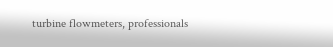turbine flowmeters, professionals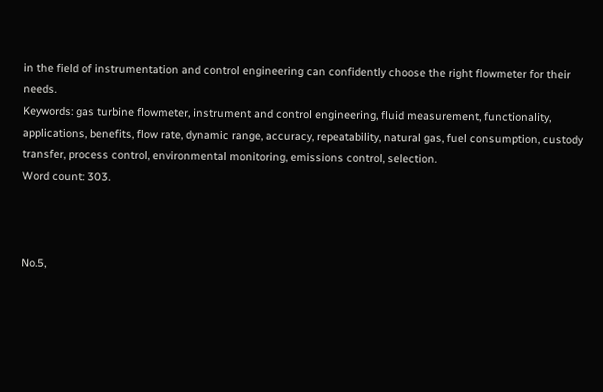in the field of instrumentation and control engineering can confidently choose the right flowmeter for their needs.
Keywords: gas turbine flowmeter, instrument and control engineering, fluid measurement, functionality, applications, benefits, flow rate, dynamic range, accuracy, repeatability, natural gas, fuel consumption, custody transfer, process control, environmental monitoring, emissions control, selection.
Word count: 303.



No.5,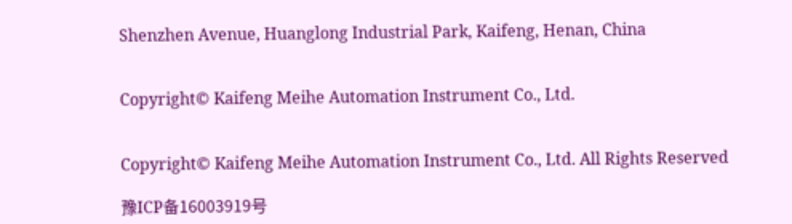Shenzhen Avenue, Huanglong Industrial Park, Kaifeng, Henan, China


Copyright© Kaifeng Meihe Automation Instrument Co., Ltd.


Copyright© Kaifeng Meihe Automation Instrument Co., Ltd. All Rights Reserved

豫ICP备16003919号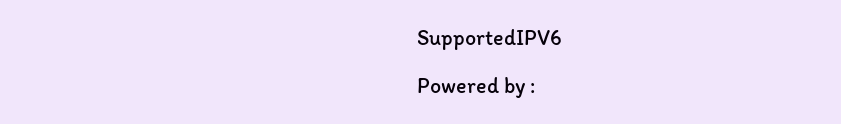SupportedIPV6

Powered by :